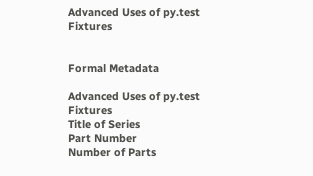Advanced Uses of py.test Fixtures


Formal Metadata

Advanced Uses of py.test Fixtures
Title of Series
Part Number
Number of Parts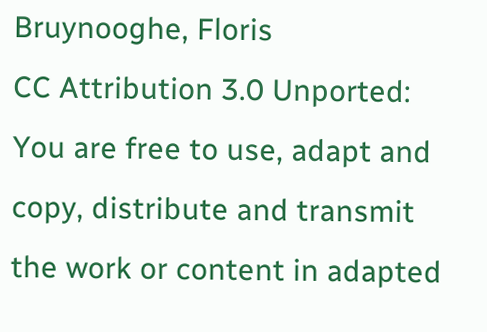Bruynooghe, Floris
CC Attribution 3.0 Unported:
You are free to use, adapt and copy, distribute and transmit the work or content in adapted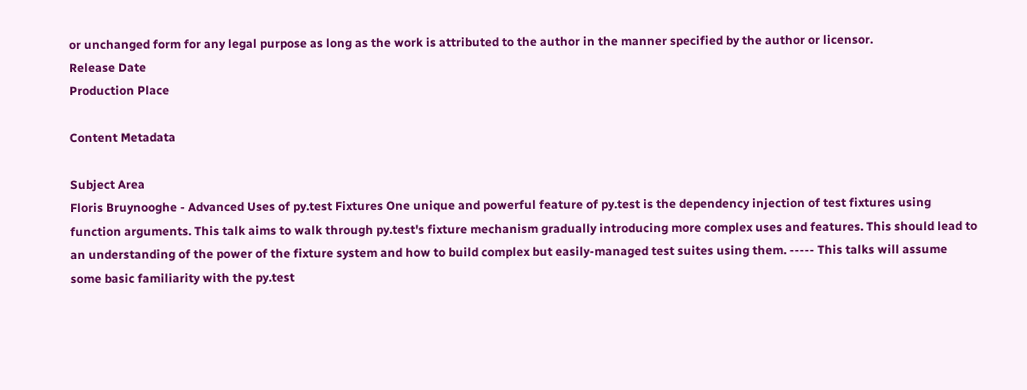or unchanged form for any legal purpose as long as the work is attributed to the author in the manner specified by the author or licensor.
Release Date
Production Place

Content Metadata

Subject Area
Floris Bruynooghe - Advanced Uses of py.test Fixtures One unique and powerful feature of py.test is the dependency injection of test fixtures using function arguments. This talk aims to walk through py.test's fixture mechanism gradually introducing more complex uses and features. This should lead to an understanding of the power of the fixture system and how to build complex but easily-managed test suites using them. ----- This talks will assume some basic familiarity with the py.test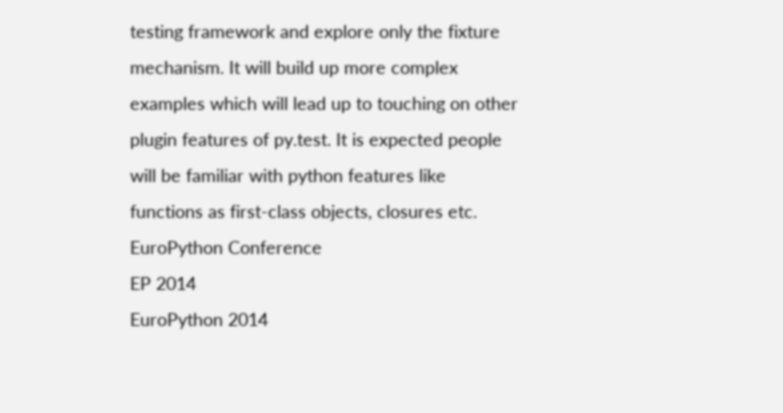testing framework and explore only the fixture mechanism. It will build up more complex examples which will lead up to touching on other plugin features of py.test. It is expected people will be familiar with python features like functions as first-class objects, closures etc.
EuroPython Conference
EP 2014
EuroPython 2014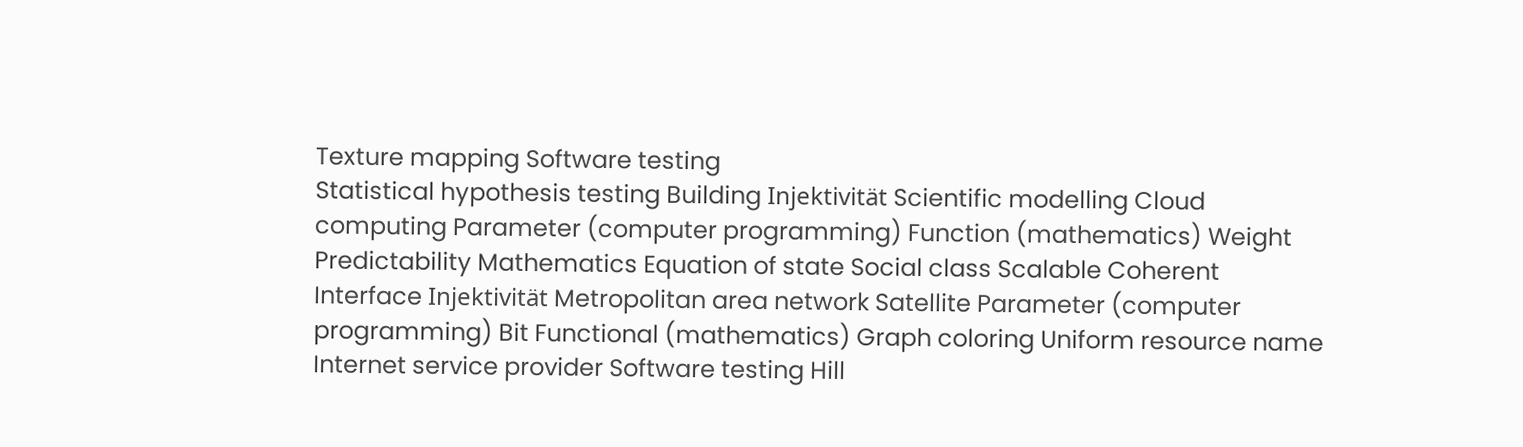Texture mapping Software testing
Statistical hypothesis testing Building Injektivität Scientific modelling Cloud computing Parameter (computer programming) Function (mathematics) Weight Predictability Mathematics Equation of state Social class Scalable Coherent Interface Injektivität Metropolitan area network Satellite Parameter (computer programming) Bit Functional (mathematics) Graph coloring Uniform resource name Internet service provider Software testing Hill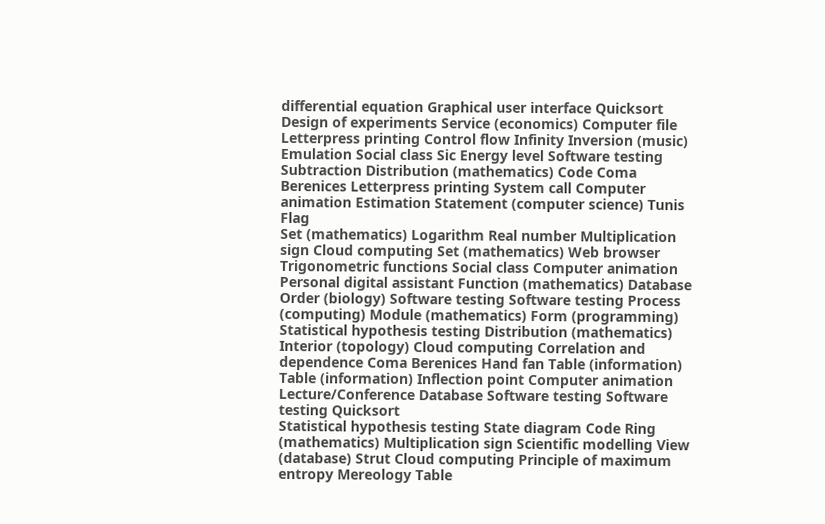differential equation Graphical user interface Quicksort Design of experiments Service (economics) Computer file Letterpress printing Control flow Infinity Inversion (music) Emulation Social class Sic Energy level Software testing Subtraction Distribution (mathematics) Code Coma Berenices Letterpress printing System call Computer animation Estimation Statement (computer science) Tunis Flag
Set (mathematics) Logarithm Real number Multiplication sign Cloud computing Set (mathematics) Web browser Trigonometric functions Social class Computer animation Personal digital assistant Function (mathematics) Database Order (biology) Software testing Software testing Process (computing) Module (mathematics) Form (programming)
Statistical hypothesis testing Distribution (mathematics) Interior (topology) Cloud computing Correlation and dependence Coma Berenices Hand fan Table (information) Table (information) Inflection point Computer animation Lecture/Conference Database Software testing Software testing Quicksort
Statistical hypothesis testing State diagram Code Ring (mathematics) Multiplication sign Scientific modelling View (database) Strut Cloud computing Principle of maximum entropy Mereology Table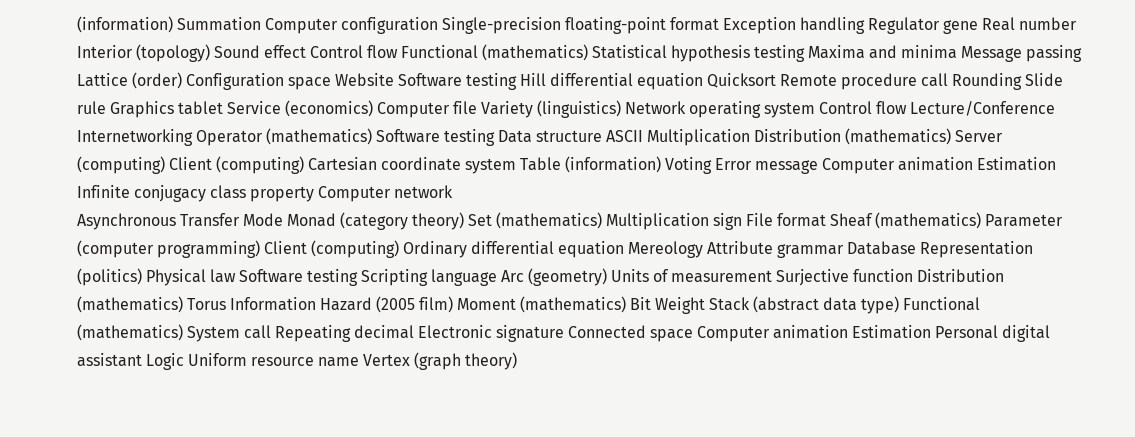(information) Summation Computer configuration Single-precision floating-point format Exception handling Regulator gene Real number Interior (topology) Sound effect Control flow Functional (mathematics) Statistical hypothesis testing Maxima and minima Message passing Lattice (order) Configuration space Website Software testing Hill differential equation Quicksort Remote procedure call Rounding Slide rule Graphics tablet Service (economics) Computer file Variety (linguistics) Network operating system Control flow Lecture/Conference Internetworking Operator (mathematics) Software testing Data structure ASCII Multiplication Distribution (mathematics) Server (computing) Client (computing) Cartesian coordinate system Table (information) Voting Error message Computer animation Estimation Infinite conjugacy class property Computer network
Asynchronous Transfer Mode Monad (category theory) Set (mathematics) Multiplication sign File format Sheaf (mathematics) Parameter (computer programming) Client (computing) Ordinary differential equation Mereology Attribute grammar Database Representation (politics) Physical law Software testing Scripting language Arc (geometry) Units of measurement Surjective function Distribution (mathematics) Torus Information Hazard (2005 film) Moment (mathematics) Bit Weight Stack (abstract data type) Functional (mathematics) System call Repeating decimal Electronic signature Connected space Computer animation Estimation Personal digital assistant Logic Uniform resource name Vertex (graph theory)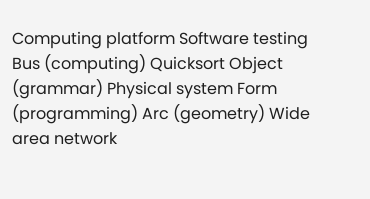Computing platform Software testing Bus (computing) Quicksort Object (grammar) Physical system Form (programming) Arc (geometry) Wide area network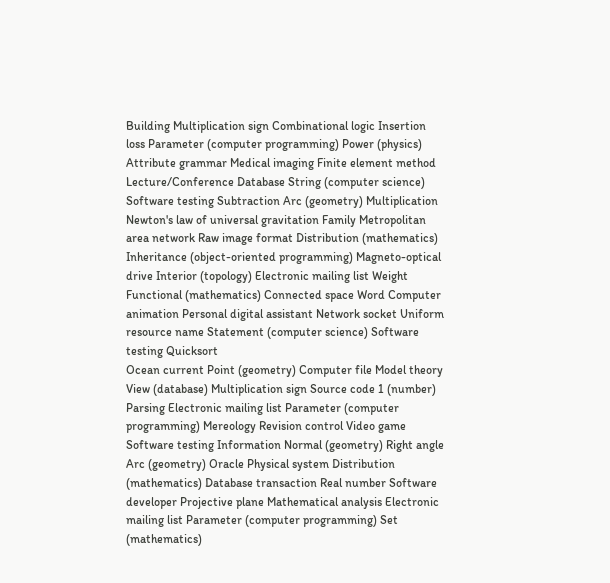Building Multiplication sign Combinational logic Insertion loss Parameter (computer programming) Power (physics) Attribute grammar Medical imaging Finite element method Lecture/Conference Database String (computer science) Software testing Subtraction Arc (geometry) Multiplication Newton's law of universal gravitation Family Metropolitan area network Raw image format Distribution (mathematics) Inheritance (object-oriented programming) Magneto-optical drive Interior (topology) Electronic mailing list Weight Functional (mathematics) Connected space Word Computer animation Personal digital assistant Network socket Uniform resource name Statement (computer science) Software testing Quicksort
Ocean current Point (geometry) Computer file Model theory View (database) Multiplication sign Source code 1 (number) Parsing Electronic mailing list Parameter (computer programming) Mereology Revision control Video game Software testing Information Normal (geometry) Right angle Arc (geometry) Oracle Physical system Distribution (mathematics) Database transaction Real number Software developer Projective plane Mathematical analysis Electronic mailing list Parameter (computer programming) Set (mathematics)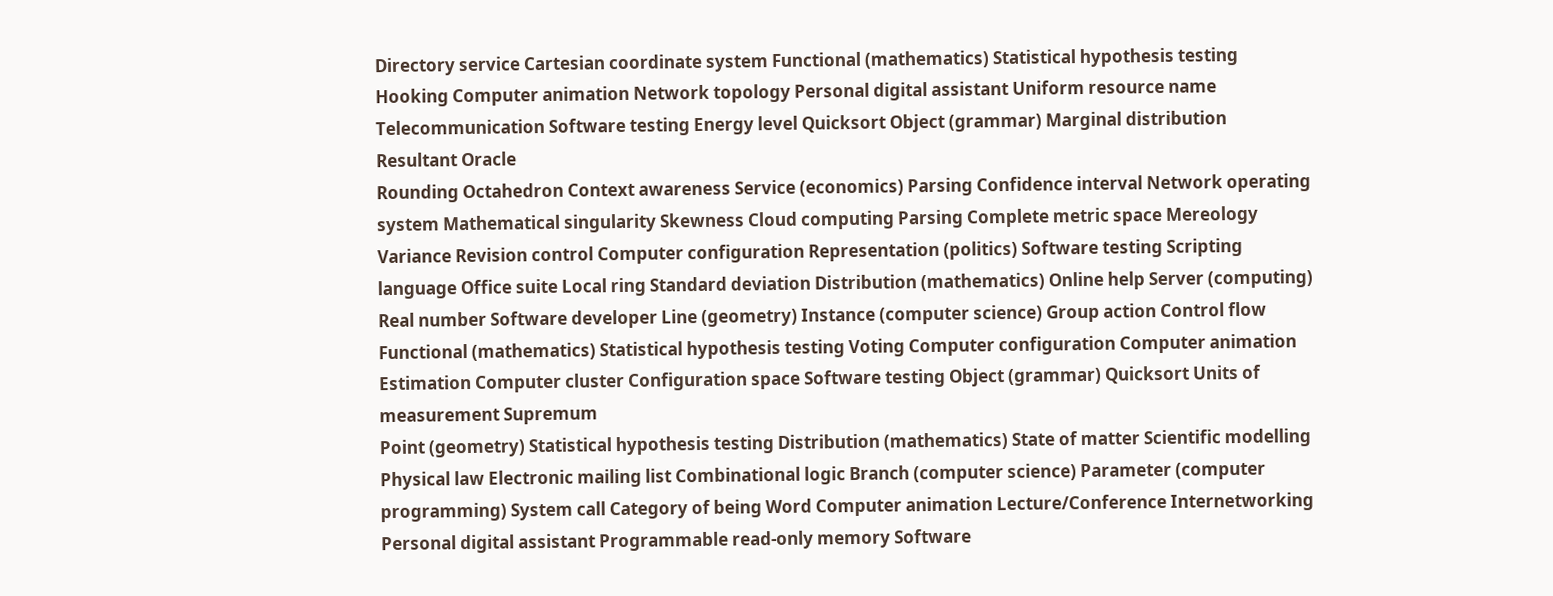Directory service Cartesian coordinate system Functional (mathematics) Statistical hypothesis testing Hooking Computer animation Network topology Personal digital assistant Uniform resource name Telecommunication Software testing Energy level Quicksort Object (grammar) Marginal distribution Resultant Oracle
Rounding Octahedron Context awareness Service (economics) Parsing Confidence interval Network operating system Mathematical singularity Skewness Cloud computing Parsing Complete metric space Mereology Variance Revision control Computer configuration Representation (politics) Software testing Scripting language Office suite Local ring Standard deviation Distribution (mathematics) Online help Server (computing) Real number Software developer Line (geometry) Instance (computer science) Group action Control flow Functional (mathematics) Statistical hypothesis testing Voting Computer configuration Computer animation Estimation Computer cluster Configuration space Software testing Object (grammar) Quicksort Units of measurement Supremum
Point (geometry) Statistical hypothesis testing Distribution (mathematics) State of matter Scientific modelling Physical law Electronic mailing list Combinational logic Branch (computer science) Parameter (computer programming) System call Category of being Word Computer animation Lecture/Conference Internetworking Personal digital assistant Programmable read-only memory Software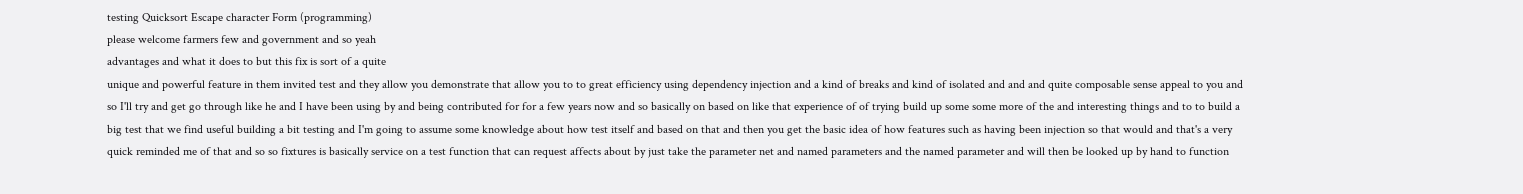testing Quicksort Escape character Form (programming)
please welcome farmers few and government and so yeah
advantages and what it does to but this fix is sort of a quite
unique and powerful feature in them invited test and they allow you demonstrate that allow you to to great efficiency using dependency injection and a kind of breaks and kind of isolated and and and quite composable sense appeal to you and so I'll try and get go through like he and I have been using by and being contributed for for a few years now and so basically on based on like that experience of of trying build up some some more of the and interesting things and to to build a big test that we find useful building a bit testing and I'm going to assume some knowledge about how test itself and based on that and then you get the basic idea of how features such as having been injection so that would and that's a very quick reminded me of that and so so fixtures is basically service on a test function that can request affects about by just take the parameter net and named parameters and the named parameter and will then be looked up by hand to function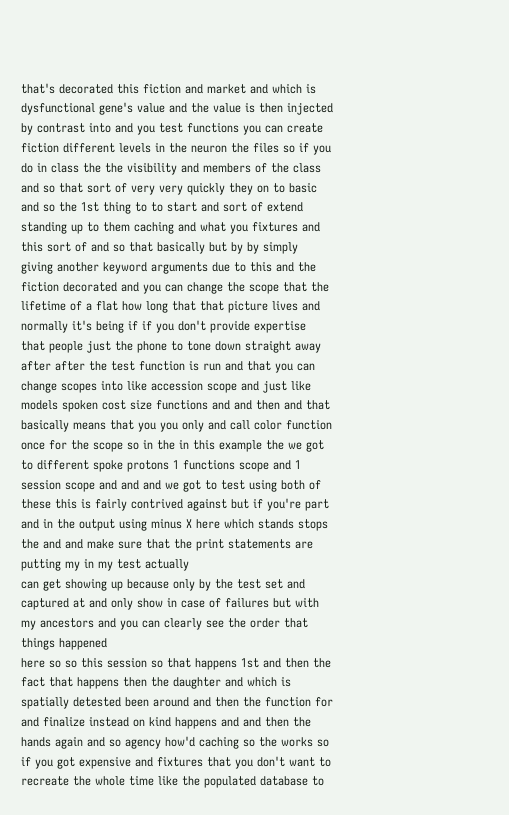that's decorated this fiction and market and which is dysfunctional gene's value and the value is then injected by contrast into and you test functions you can create fiction different levels in the neuron the files so if you do in class the the visibility and members of the class and so that sort of very very quickly they on to basic and so the 1st thing to to start and sort of extend standing up to them caching and what you fixtures and this sort of and so that basically but by by simply giving another keyword arguments due to this and the fiction decorated and you can change the scope that the lifetime of a flat how long that that picture lives and normally it's being if if you don't provide expertise that people just the phone to tone down straight away after after the test function is run and that you can change scopes into like accession scope and just like models spoken cost size functions and and then and that basically means that you you only and call color function once for the scope so in the in this example the we got to different spoke protons 1 functions scope and 1 session scope and and and we got to test using both of these this is fairly contrived against but if you're part and in the output using minus X here which stands stops the and and make sure that the print statements are putting my in my test actually
can get showing up because only by the test set and captured at and only show in case of failures but with my ancestors and you can clearly see the order that things happened
here so so this session so that happens 1st and then the fact that happens then the daughter and which is spatially detested been around and then the function for and finalize instead on kind happens and and then the hands again and so agency how'd caching so the works so if you got expensive and fixtures that you don't want to recreate the whole time like the populated database to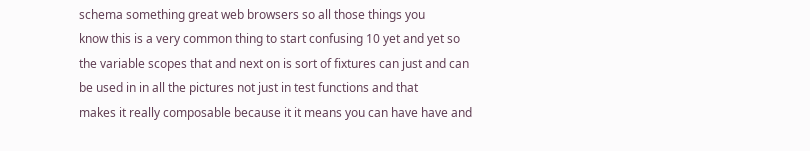schema something great web browsers so all those things you
know this is a very common thing to start confusing 10 yet and yet so the variable scopes that and next on is sort of fixtures can just and can be used in in all the pictures not just in test functions and that
makes it really composable because it it means you can have have and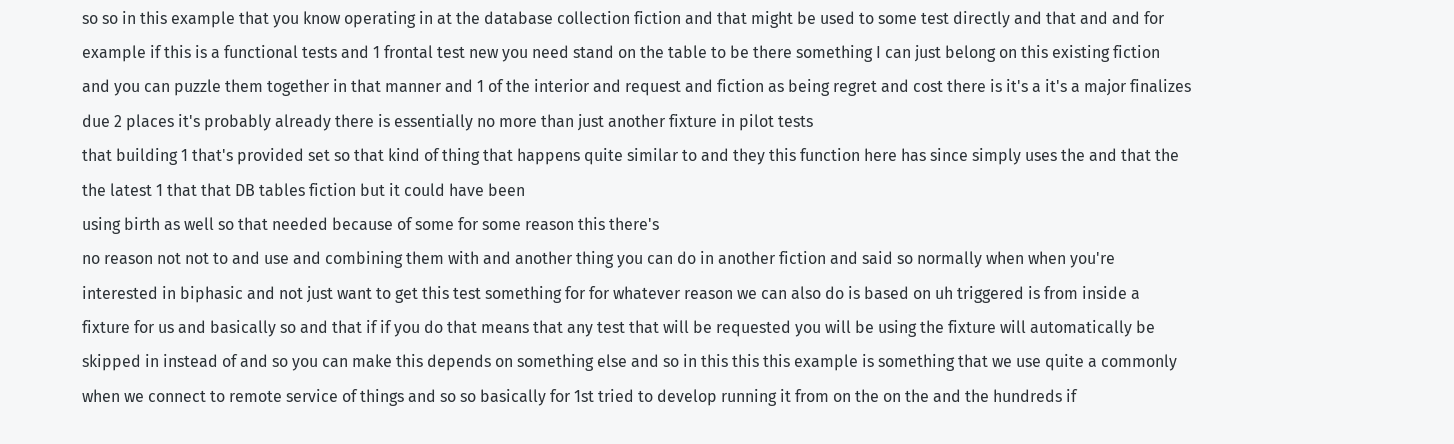so so in this example that you know operating in at the database collection fiction and that might be used to some test directly and that and and for example if this is a functional tests and 1 frontal test new you need stand on the table to be there something I can just belong on this existing fiction and you can puzzle them together in that manner and 1 of the interior and request and fiction as being regret and cost there is it's a it's a major finalizes due 2 places it's probably already there is essentially no more than just another fixture in pilot tests
that building 1 that's provided set so that kind of thing that happens quite similar to and they this function here has since simply uses the and that the the latest 1 that that DB tables fiction but it could have been
using birth as well so that needed because of some for some reason this there's
no reason not not to and use and combining them with and another thing you can do in another fiction and said so normally when when you're interested in biphasic and not just want to get this test something for for whatever reason we can also do is based on uh triggered is from inside a fixture for us and basically so and that if if you do that means that any test that will be requested you will be using the fixture will automatically be skipped in instead of and so you can make this depends on something else and so in this this this example is something that we use quite a commonly when we connect to remote service of things and so so basically for 1st tried to develop running it from on the on the and the hundreds if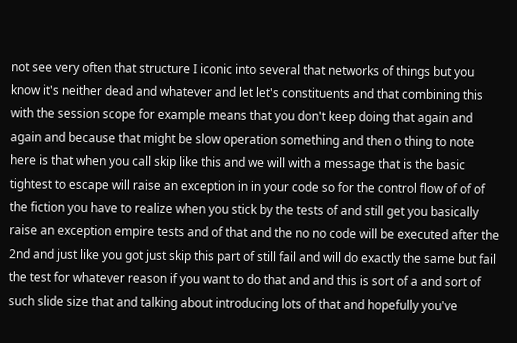not see very often that structure I iconic into several that networks of things but you know it's neither dead and whatever and let let's constituents and that combining this with the session scope for example means that you don't keep doing that again and again and because that might be slow operation something and then o thing to note here is that when you call skip like this and we will with a message that is the basic tightest to escape will raise an exception in in your code so for the control flow of of of the fiction you have to realize when you stick by the tests of and still get you basically raise an exception empire tests and of that and the no no code will be executed after the 2nd and just like you got just skip this part of still fail and will do exactly the same but fail the test for whatever reason if you want to do that and and this is sort of a and sort of such slide size that and talking about introducing lots of that and hopefully you've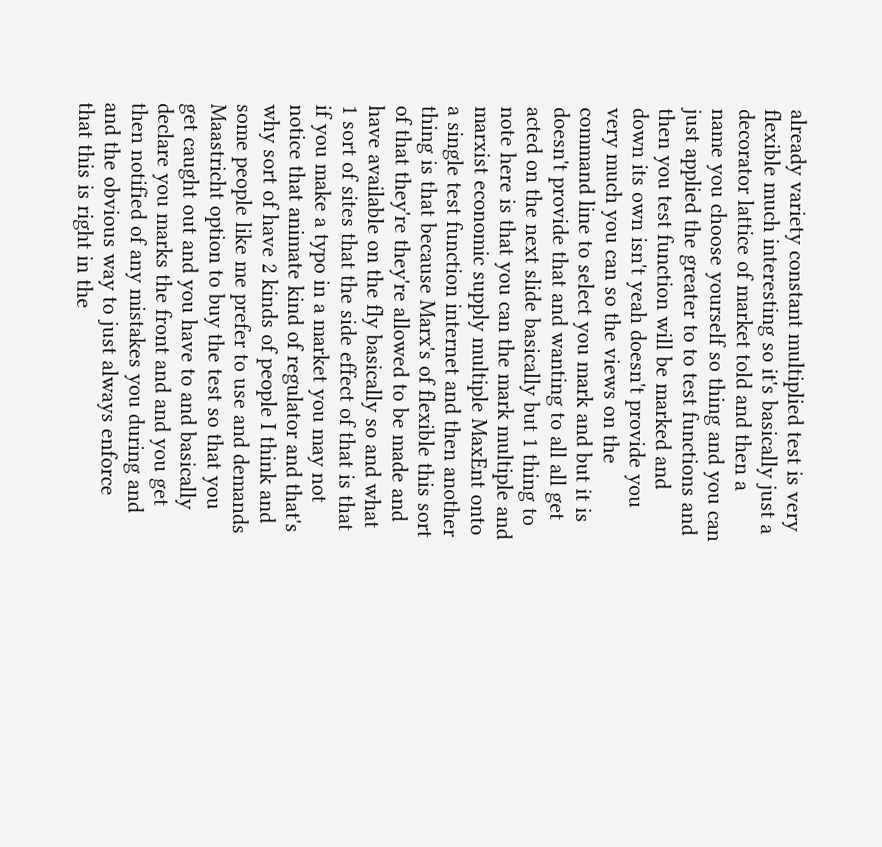already variety constant multiplied test is very flexible much interesting so it's basically just a decorator lattice of market told and then a name you choose yourself so thing and you can just applied the greater to to test functions and then you test function will be marked and down its own isn't yeah doesn't provide you very much you can so the views on the command line to select you mark and but it is doesn't provide that and wanting to all all get acted on the next slide basically but 1 thing to note here is that you can the mark multiple and marxist economic supply multiple MaxEnt onto a single test function internet and then another thing is that because Marx's of flexible this sort of that they're they're allowed to be made and have available on the fly basically so and what 1 sort of sites that the side effect of that is that if you make a typo in a market you may not notice that animate kind of regulator and that's why sort of have 2 kinds of people I think and some people like me prefer to use and demands Maastricht option to buy the test so that you get caught out and you have to and basically declare you marks the front and and you get then notified of any mistakes you during and and the obvious way to just always enforce that this is right in the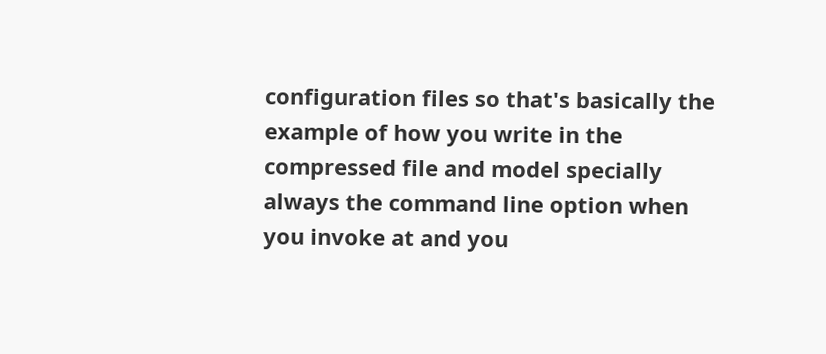configuration files so that's basically the example of how you write in the compressed file and model specially always the command line option when you invoke at and you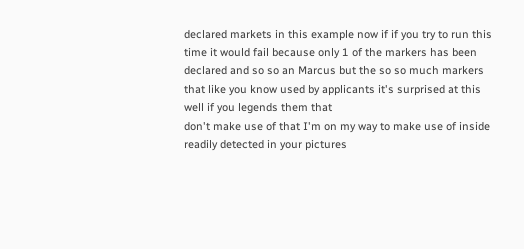declared markets in this example now if if you try to run this time it would fail because only 1 of the markers has been declared and so so an Marcus but the so so much markers that like you know used by applicants it's surprised at this well if you legends them that
don't make use of that I'm on my way to make use of inside readily detected in your pictures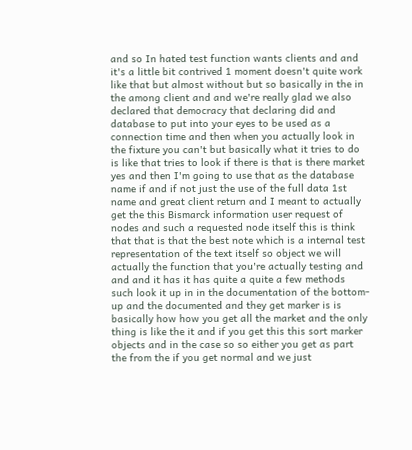and so In hated test function wants clients and and it's a little bit contrived 1 moment doesn't quite work like that but almost without but so basically in the in the among client and and we're really glad we also declared that democracy that declaring did and database to put into your eyes to be used as a connection time and then when you actually look in the fixture you can't but basically what it tries to do is like that tries to look if there is that is there market yes and then I'm going to use that as the database name if and if not just the use of the full data 1st name and great client return and I meant to actually get the this Bismarck information user request of nodes and such a requested node itself this is think that that is that the best note which is a internal test representation of the text itself so object we will actually the function that you're actually testing and and and it has it has quite a quite a few methods such look it up in in the documentation of the bottom-up and the documented and they get marker is is basically how how you get all the market and the only thing is like the it and if you get this this sort marker objects and in the case so so either you get as part the from the if you get normal and we just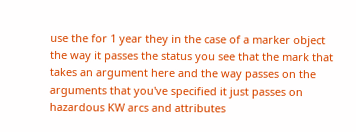use the for 1 year they in the case of a marker object the way it passes the status you see that the mark that takes an argument here and the way passes on the arguments that you've specified it just passes on hazardous KW arcs and attributes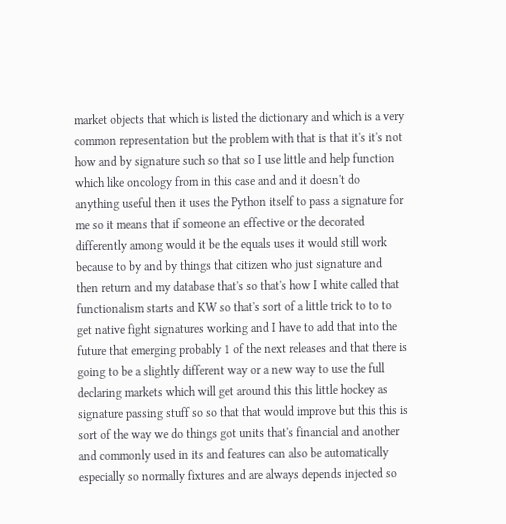market objects that which is listed the dictionary and which is a very common representation but the problem with that is that it's it's not how and by signature such so that so I use little and help function which like oncology from in this case and and it doesn't do anything useful then it uses the Python itself to pass a signature for me so it means that if someone an effective or the decorated differently among would it be the equals uses it would still work because to by and by things that citizen who just signature and then return and my database that's so that's how I white called that functionalism starts and KW so that's sort of a little trick to to to get native fight signatures working and I have to add that into the future that emerging probably 1 of the next releases and that there is going to be a slightly different way or a new way to use the full declaring markets which will get around this this little hockey as signature passing stuff so so that that would improve but this this is sort of the way we do things got units that's financial and another and commonly used in its and features can also be automatically especially so normally fixtures and are always depends injected so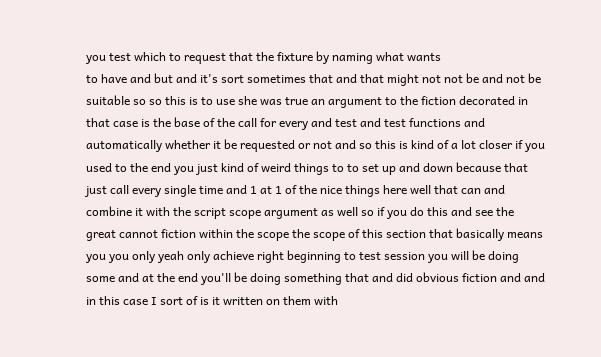you test which to request that the fixture by naming what wants
to have and but and it's sort sometimes that and that might not not be and not be suitable so so this is to use she was true an argument to the fiction decorated in that case is the base of the call for every and test and test functions and automatically whether it be requested or not and so this is kind of a lot closer if you used to the end you just kind of weird things to to set up and down because that just call every single time and 1 at 1 of the nice things here well that can and combine it with the script scope argument as well so if you do this and see the great cannot fiction within the scope the scope of this section that basically means you you only yeah only achieve right beginning to test session you will be doing some and at the end you'll be doing something that and did obvious fiction and and in this case I sort of is it written on them with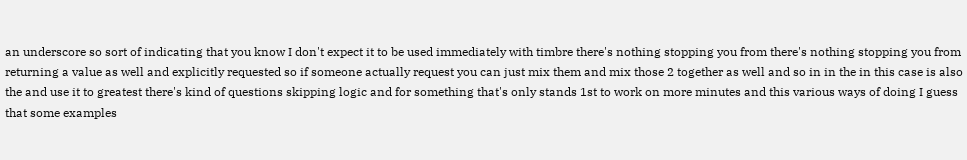an underscore so sort of indicating that you know I don't expect it to be used immediately with timbre there's nothing stopping you from there's nothing stopping you from returning a value as well and explicitly requested so if someone actually request you can just mix them and mix those 2 together as well and so in in the in this case is also the and use it to greatest there's kind of questions skipping logic and for something that's only stands 1st to work on more minutes and this various ways of doing I guess that some examples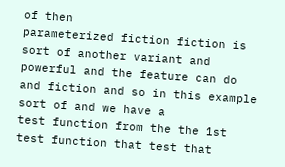of then
parameterized fiction fiction is sort of another variant and powerful and the feature can do and fiction and so in this example sort of and we have a
test function from the the 1st
test function that test that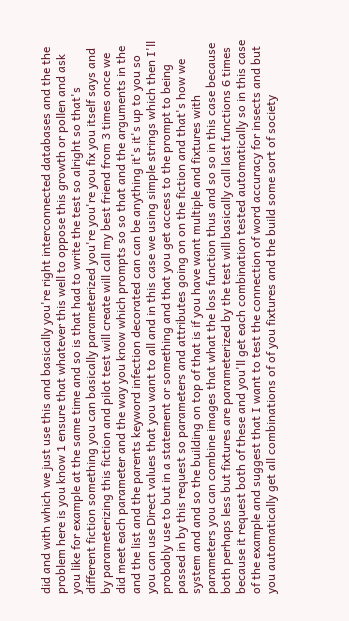did and with which we just use this and basically you're right interconnected databases and the the problem here is you know 1 ensure that whatever this well to oppose this growth or pollen and ask you like for example at the same time and so is that had to write the test so alright so that's different fiction something you can basically parameterized you're you're you fix you itself says and by parameterizing this fiction and pilot test will create will call my best friend from 3 times once we did meet each parameter and the way you know which prompts so so that and the arguments in the and the list and the parents keyword infection decorated can can be anything it's it's up to you so you can use Direct values that you want to all and in this case we using simple strings which then I'll probably use to but in a statement or something and that you get access to the prompt to being passed in by this request so parameters and attributes going on on the fiction and that's how we system and and so the building on top of that is if you have want multiple and fixtures with parameters you can combine images that what the loss function thus and so so in this case because both perhaps less but fixtures are parameterized by the test will basically call last functions 6 times because it request both of these and you'll get each combination tested automatically so in this case of the example and suggest that I want to test the connection of word accuracy for insects and but you automatically get all combinations of of you fixtures and the build some sort of society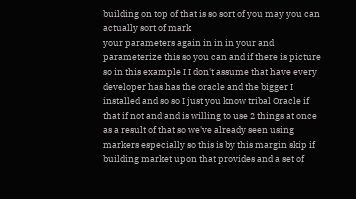building on top of that is so sort of you may you can actually sort of mark
your parameters again in in in your and parameterize this so you can and if there is picture so in this example I I don't assume that have every developer has has the oracle and the bigger I installed and so so I just you know tribal Oracle if that if not and and is willing to use 2 things at once as a result of that so we've already seen using markers especially so this is by this margin skip if building market upon that provides and a set of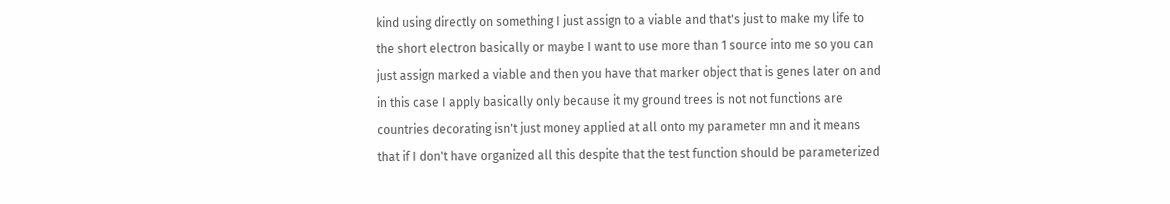kind using directly on something I just assign to a viable and that's just to make my life to the short electron basically or maybe I want to use more than 1 source into me so you can just assign marked a viable and then you have that marker object that is genes later on and in this case I apply basically only because it my ground trees is not not functions are countries decorating isn't just money applied at all onto my parameter mn and it means that if I don't have organized all this despite that the test function should be parameterized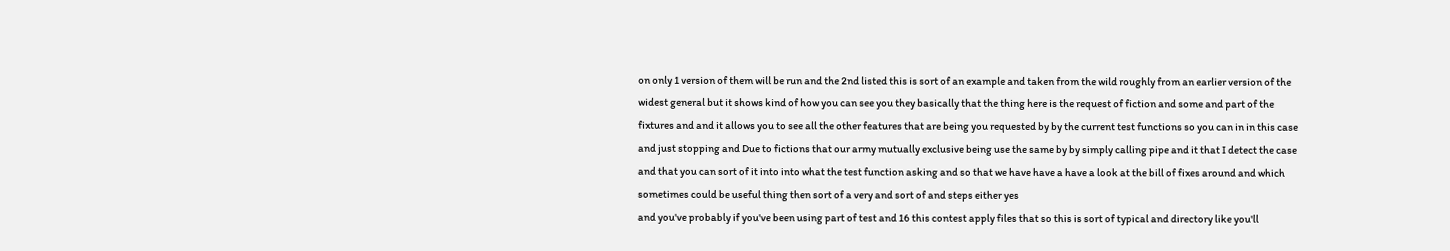on only 1 version of them will be run and the 2nd listed this is sort of an example and taken from the wild roughly from an earlier version of the widest general but it shows kind of how you can see you they basically that the thing here is the request of fiction and some and part of the fixtures and and it allows you to see all the other features that are being you requested by by the current test functions so you can in in this case and just stopping and Due to fictions that our army mutually exclusive being use the same by by simply calling pipe and it that I detect the case and that you can sort of it into into what the test function asking and so that we have have a have a look at the bill of fixes around and which sometimes could be useful thing then sort of a very and sort of and steps either yes
and you've probably if you've been using part of test and 16 this contest apply files that so this is sort of typical and directory like you'll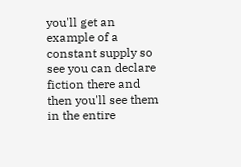you'll get an example of a constant supply so see you can declare fiction there and then you'll see them in the entire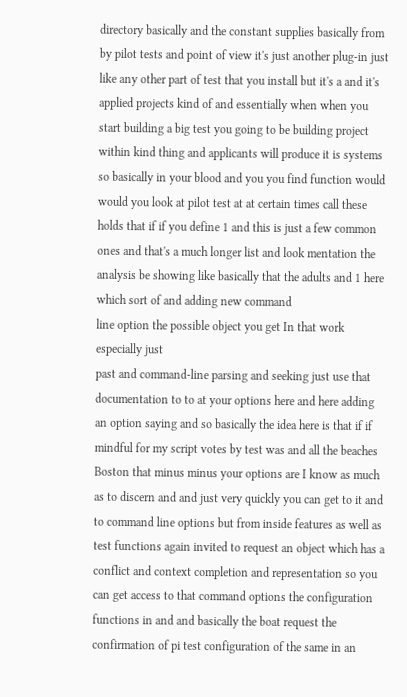directory basically and the constant supplies basically from by pilot tests and point of view it's just another plug-in just like any other part of test that you install but it's a and it's applied projects kind of and essentially when when you start building a big test you going to be building project within kind thing and applicants will produce it is systems so basically in your blood and you you find function would would you look at pilot test at at certain times call these holds that if if you define 1 and this is just a few common ones and that's a much longer list and look mentation the analysis be showing like basically that the adults and 1 here which sort of and adding new command
line option the possible object you get In that work especially just
past and command-line parsing and seeking just use that documentation to to at your options here and here adding an option saying and so basically the idea here is that if if mindful for my script votes by test was and all the beaches Boston that minus minus your options are I know as much as to discern and and just very quickly you can get to it and to command line options but from inside features as well as test functions again invited to request an object which has a conflict and context completion and representation so you can get access to that command options the configuration functions in and and basically the boat request the confirmation of pi test configuration of the same in an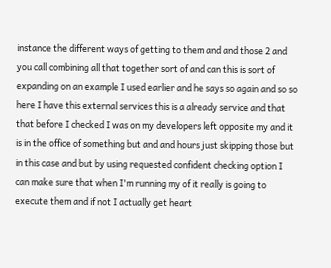instance the different ways of getting to them and and those 2 and you call combining all that together sort of and can this is sort of expanding on an example I used earlier and he says so again and so so here I have this external services this is a already service and that that before I checked I was on my developers left opposite my and it is in the office of something but and and hours just skipping those but in this case and but by using requested confident checking option I can make sure that when I'm running my of it really is going to execute them and if not I actually get heart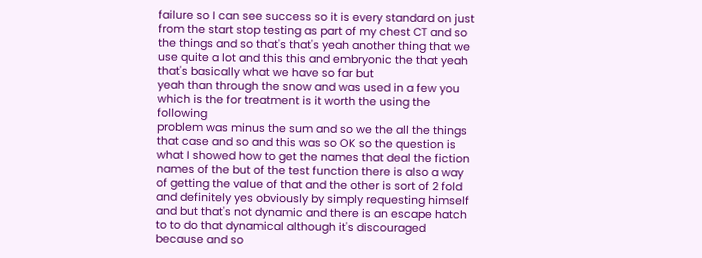failure so I can see success so it is every standard on just from the start stop testing as part of my chest CT and so the things and so that's that's yeah another thing that we use quite a lot and this this and embryonic the that yeah that's basically what we have so far but
yeah than through the snow and was used in a few you which is the for treatment is it worth the using the following
problem was minus the sum and so we the all the things that case and so and this was so OK so the question is what I showed how to get the names that deal the fiction names of the but of the test function there is also a way of getting the value of that and the other is sort of 2 fold and definitely yes obviously by simply requesting himself and but that's not dynamic and there is an escape hatch to to do that dynamical although it's discouraged because and so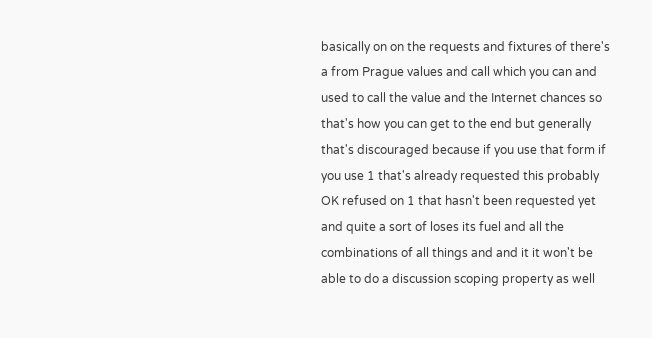basically on on the requests and fixtures of there's a from Prague values and call which you can and used to call the value and the Internet chances so that's how you can get to the end but generally that's discouraged because if you use that form if you use 1 that's already requested this probably OK refused on 1 that hasn't been requested yet and quite a sort of loses its fuel and all the combinations of all things and and it it won't be able to do a discussion scoping property as well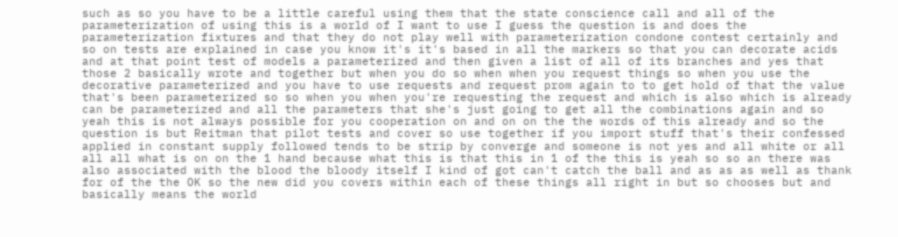such as so you have to be a little careful using them that the state conscience call and all of the parameterization of using this is a world of I want to use I guess the question is and does the parameterization fixtures and that they do not play well with parameterization condone contest certainly and so on tests are explained in case you know it's it's based in all the markers so that you can decorate acids and at that point test of models a parameterized and then given a list of all of its branches and yes that those 2 basically wrote and together but when you do so when when you request things so when you use the decorative parameterized and you have to use requests and request prom again to to get hold of that the value that's been parameterized so so when you when you're requesting the request and which is also which is already can be parameterized and all the parameters that she's just going to get all the combinations again and so yeah this is not always possible for you cooperation on and on on the the words of this already and so the question is but Reitman that pilot tests and cover so use together if you import stuff that's their confessed applied in constant supply followed tends to be strip by converge and someone is not yes and all white or all all all what is on on the 1 hand because what this is that this in 1 of the this is yeah so so an there was also associated with the blood the bloody itself I kind of got can't catch the ball and as as as well as thank for of the the OK so the new did you covers within each of these things all right in but so chooses but and basically means the world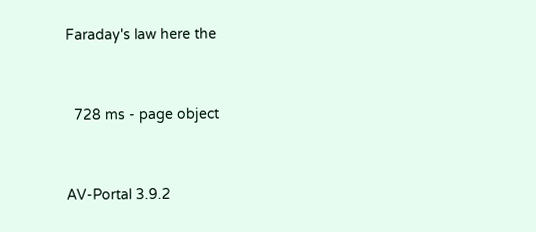Faraday's law here the


  728 ms - page object


AV-Portal 3.9.2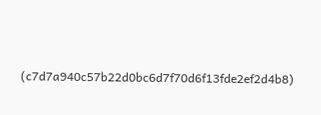(c7d7a940c57b22d0bc6d7f70d6f13fde2ef2d4b8)